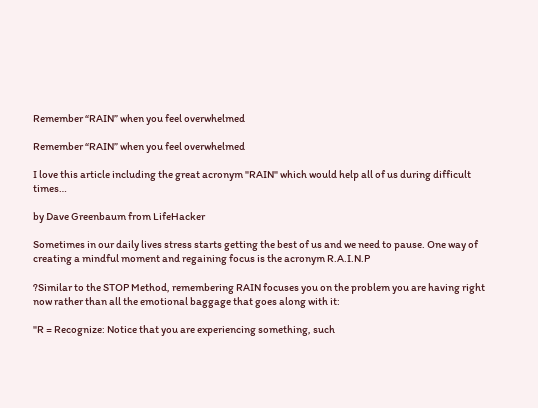Remember “RAIN” when you feel overwhelmed

Remember “RAIN” when you feel overwhelmed

I love this article including the great acronym "RAIN" which would help all of us during difficult times…

by Dave Greenbaum from LifeHacker

Sometimes in our daily lives stress starts getting the best of us and we need to pause. One way of creating a mindful moment and regaining focus is the acronym R.A.I.N.P

?Similar to the STOP Method, remembering RAIN focuses you on the problem you are having right now rather than all the emotional baggage that goes along with it:

"R = Recognize: Notice that you are experiencing something, such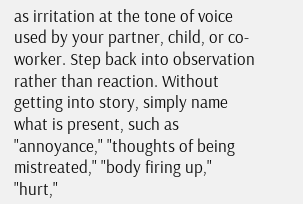as irritation at the tone of voice used by your partner, child, or co-worker. Step back into observation rather than reaction. Without getting into story, simply name what is present, such as "annoyance," "thoughts of being mistreated," "body firing up," "hurt,"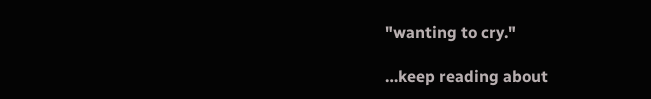"wanting to cry."

…keep reading about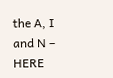the A, I and N – HERE